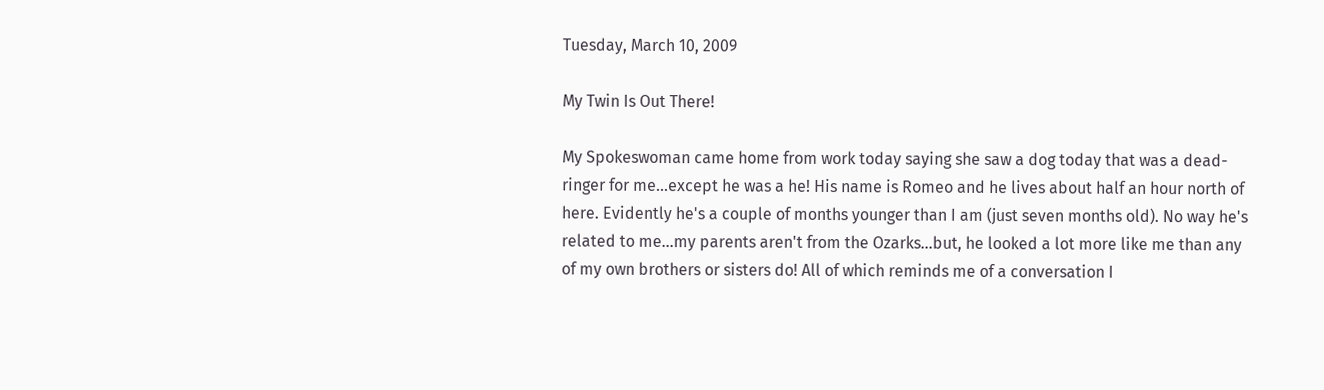Tuesday, March 10, 2009

My Twin Is Out There!

My Spokeswoman came home from work today saying she saw a dog today that was a dead-ringer for me...except he was a he! His name is Romeo and he lives about half an hour north of here. Evidently he's a couple of months younger than I am (just seven months old). No way he's related to me...my parents aren't from the Ozarks...but, he looked a lot more like me than any of my own brothers or sisters do! All of which reminds me of a conversation I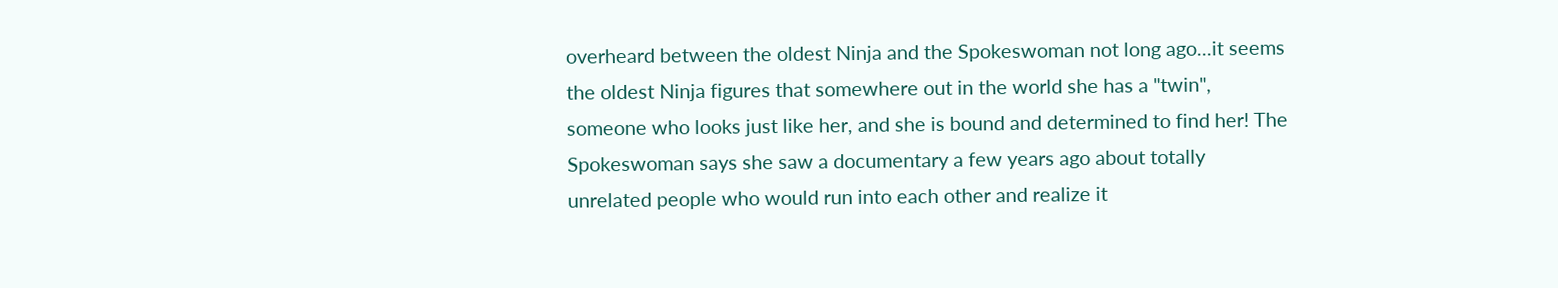overheard between the oldest Ninja and the Spokeswoman not long ago...it seems the oldest Ninja figures that somewhere out in the world she has a "twin", someone who looks just like her, and she is bound and determined to find her! The Spokeswoman says she saw a documentary a few years ago about totally unrelated people who would run into each other and realize it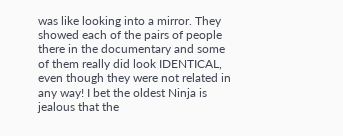was like looking into a mirror. They showed each of the pairs of people there in the documentary and some of them really did look IDENTICAL, even though they were not related in any way! I bet the oldest Ninja is jealous that the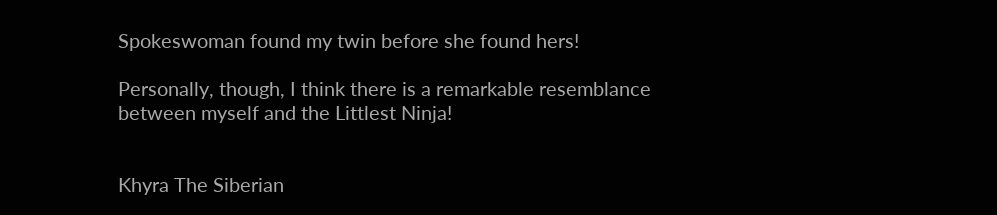Spokeswoman found my twin before she found hers!

Personally, though, I think there is a remarkable resemblance between myself and the Littlest Ninja!


Khyra The Siberian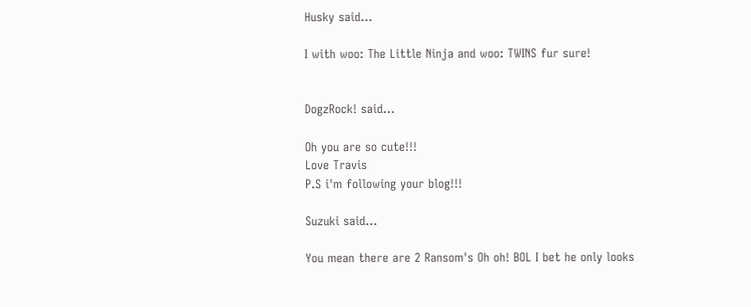Husky said...

I with woo: The Little Ninja and woo: TWINS fur sure!


DogzRock! said...

Oh you are so cute!!!
Love Travis
P.S i'm following your blog!!!

Suzuki said...

You mean there are 2 Ransom's Oh oh! BOL I bet he only looks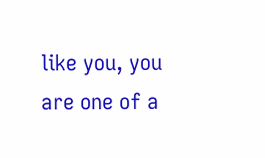like you, you are one of a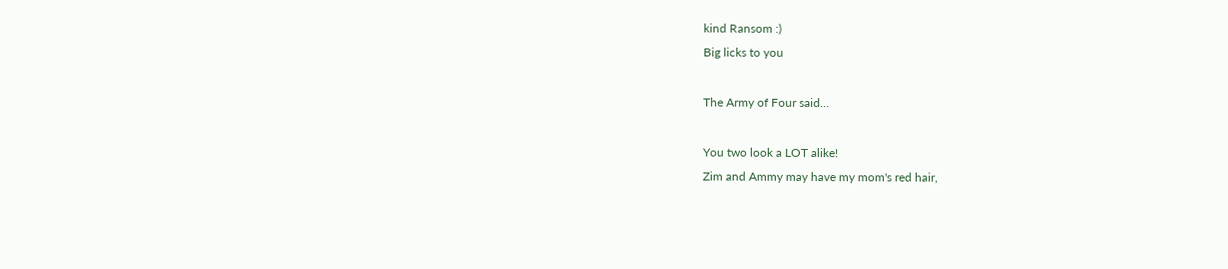kind Ransom :)
Big licks to you

The Army of Four said...

You two look a LOT alike!
Zim and Ammy may have my mom's red hair,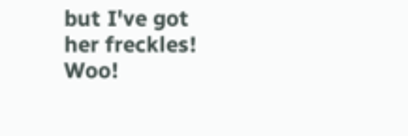but I've got her freckles! Woo!